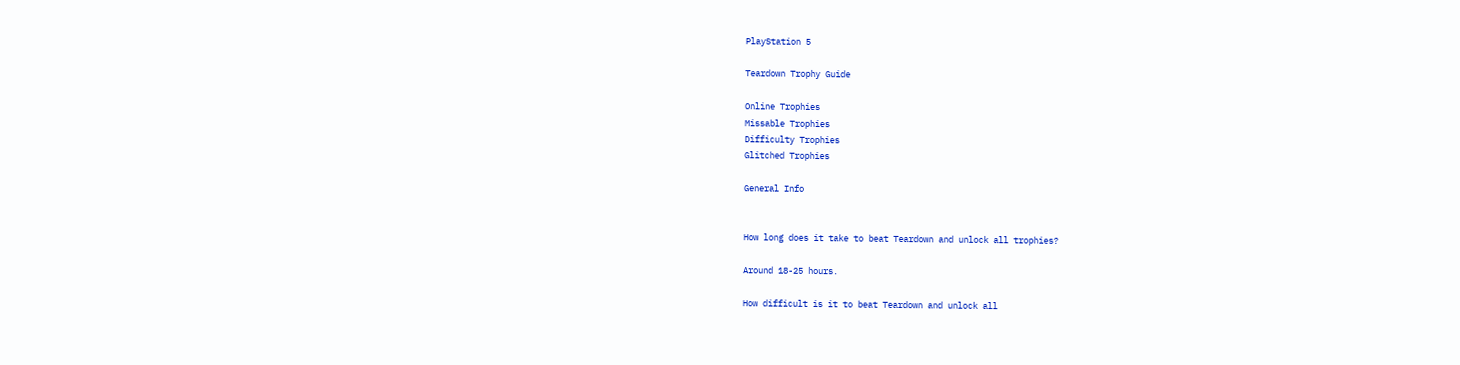PlayStation 5

Teardown Trophy Guide

Online Trophies
Missable Trophies
Difficulty Trophies
Glitched Trophies

General Info


How long does it take to beat Teardown and unlock all trophies?

Around 18-25 hours.

How difficult is it to beat Teardown and unlock all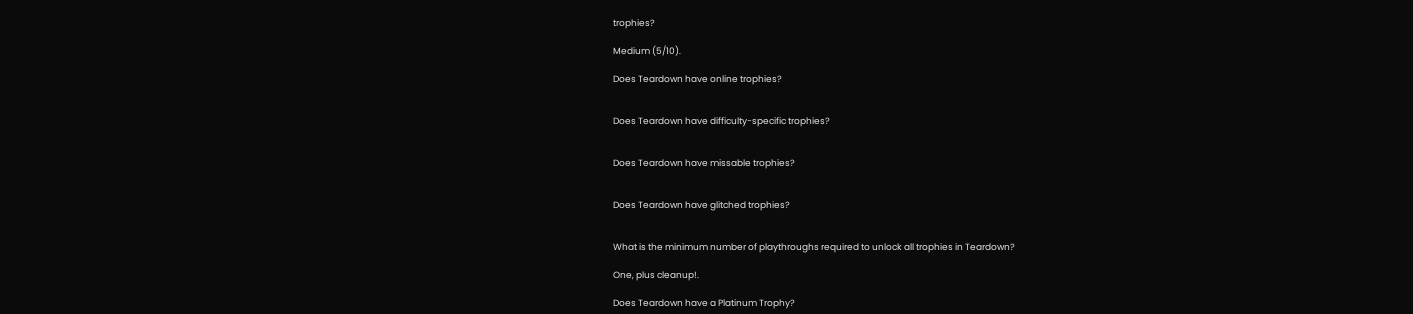trophies?

Medium (5/10).

Does Teardown have online trophies?


Does Teardown have difficulty-specific trophies?


Does Teardown have missable trophies?


Does Teardown have glitched trophies?


What is the minimum number of playthroughs required to unlock all trophies in Teardown?

One, plus cleanup!.

Does Teardown have a Platinum Trophy?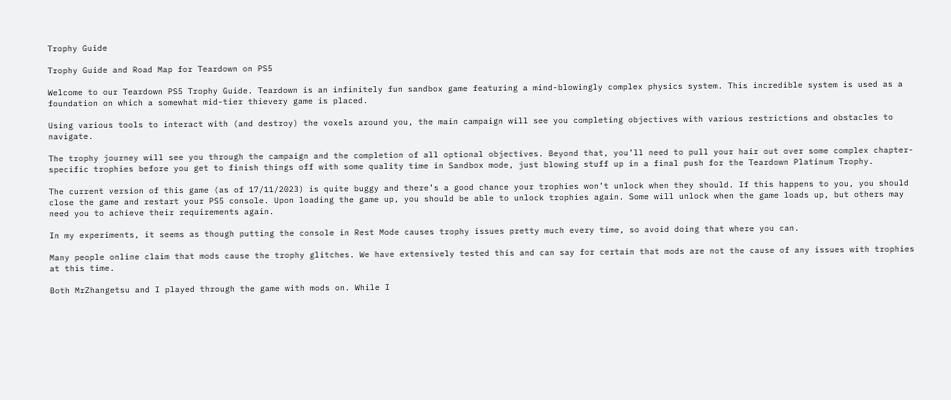Trophy Guide

Trophy Guide and Road Map for Teardown on PS5

Welcome to our Teardown PS5 Trophy Guide. Teardown is an infinitely fun sandbox game featuring a mind-blowingly complex physics system. This incredible system is used as a foundation on which a somewhat mid-tier thievery game is placed.

Using various tools to interact with (and destroy) the voxels around you, the main campaign will see you completing objectives with various restrictions and obstacles to navigate.

The trophy journey will see you through the campaign and the completion of all optional objectives. Beyond that, you’ll need to pull your hair out over some complex chapter-specific trophies before you get to finish things off with some quality time in Sandbox mode, just blowing stuff up in a final push for the Teardown Platinum Trophy.

The current version of this game (as of 17/11/2023) is quite buggy and there’s a good chance your trophies won’t unlock when they should. If this happens to you, you should close the game and restart your PS5 console. Upon loading the game up, you should be able to unlock trophies again. Some will unlock when the game loads up, but others may need you to achieve their requirements again.

In my experiments, it seems as though putting the console in Rest Mode causes trophy issues pretty much every time, so avoid doing that where you can.

Many people online claim that mods cause the trophy glitches. We have extensively tested this and can say for certain that mods are not the cause of any issues with trophies at this time.

Both MrZhangetsu and I played through the game with mods on. While I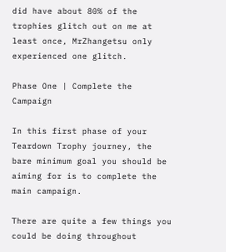did have about 80% of the trophies glitch out on me at least once, MrZhangetsu only experienced one glitch.

Phase One | Complete the Campaign

In this first phase of your Teardown Trophy journey, the bare minimum goal you should be aiming for is to complete the main campaign.

There are quite a few things you could be doing throughout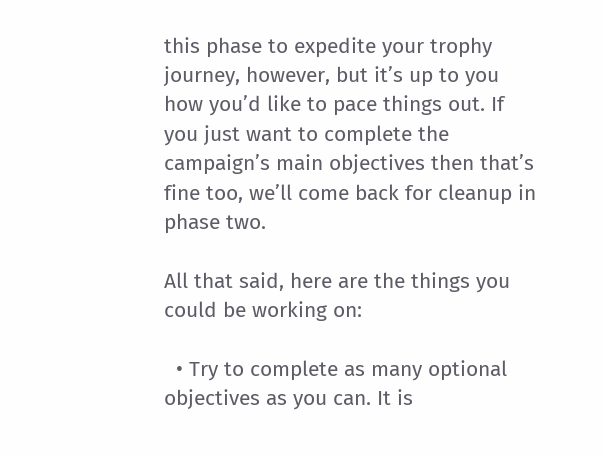this phase to expedite your trophy journey, however, but it’s up to you how you’d like to pace things out. If you just want to complete the campaign’s main objectives then that’s fine too, we’ll come back for cleanup in phase two.

All that said, here are the things you could be working on:

  • Try to complete as many optional objectives as you can. It is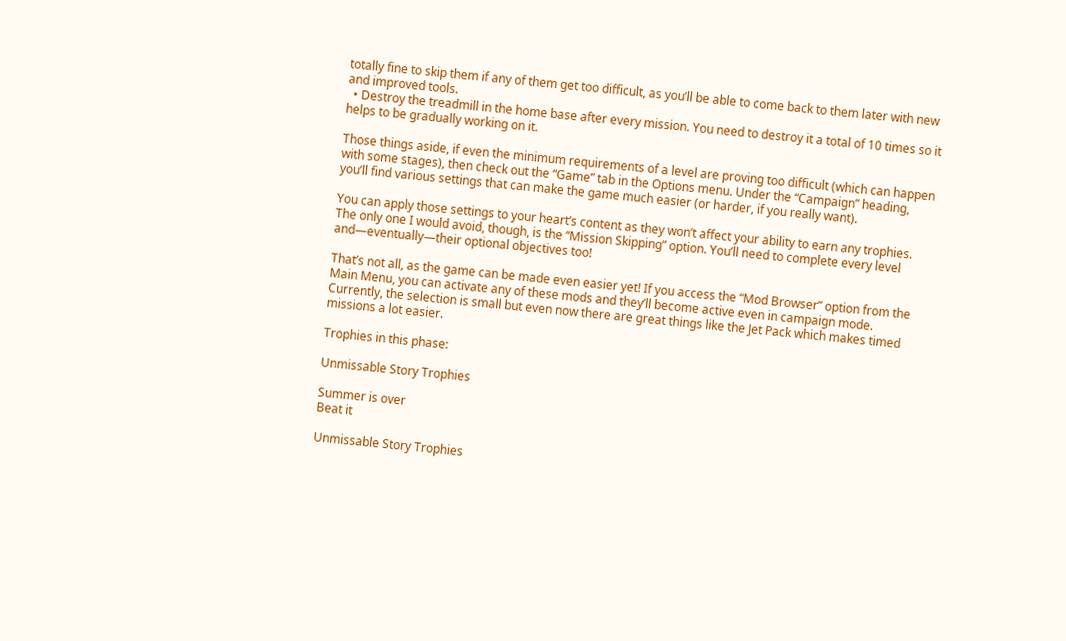totally fine to skip them if any of them get too difficult, as you’ll be able to come back to them later with new and improved tools.
  • Destroy the treadmill in the home base after every mission. You need to destroy it a total of 10 times so it helps to be gradually working on it.

Those things aside, if even the minimum requirements of a level are proving too difficult (which can happen with some stages), then check out the “Game” tab in the Options menu. Under the “Campaign” heading, you’ll find various settings that can make the game much easier (or harder, if you really want).

You can apply those settings to your heart’s content as they won’t affect your ability to earn any trophies. The only one I would avoid, though, is the “Mission Skipping” option. You’ll need to complete every level and—eventually—their optional objectives too!

That’s not all, as the game can be made even easier yet! If you access the “Mod Browser” option from the Main Menu, you can activate any of these mods and they’ll become active even in campaign mode. Currently, the selection is small but even now there are great things like the Jet Pack which makes timed missions a lot easier.

Trophies in this phase:

Unmissable Story Trophies

Summer is over
Beat it

Unmissable Story Trophies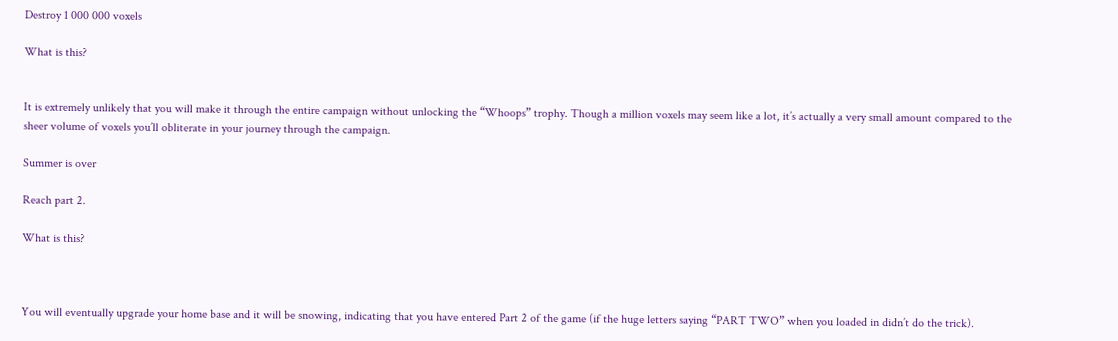Destroy 1 000 000 voxels

What is this?


It is extremely unlikely that you will make it through the entire campaign without unlocking the “Whoops” trophy. Though a million voxels may seem like a lot, it’s actually a very small amount compared to the sheer volume of voxels you’ll obliterate in your journey through the campaign.

Summer is over

Reach part 2.

What is this?



You will eventually upgrade your home base and it will be snowing, indicating that you have entered Part 2 of the game (if the huge letters saying “PART TWO” when you loaded in didn’t do the trick).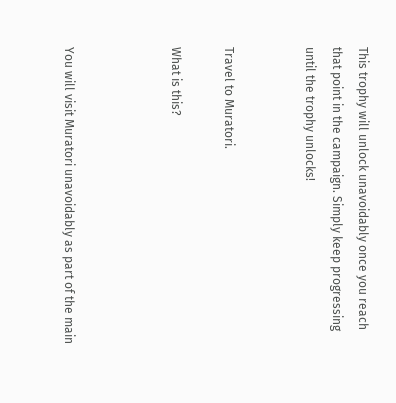This trophy will unlock unavoidably once you reach that point in the campaign. Simply keep progressing until the trophy unlocks!


Travel to Muratori.

What is this?



You will visit Muratori unavoidably as part of the main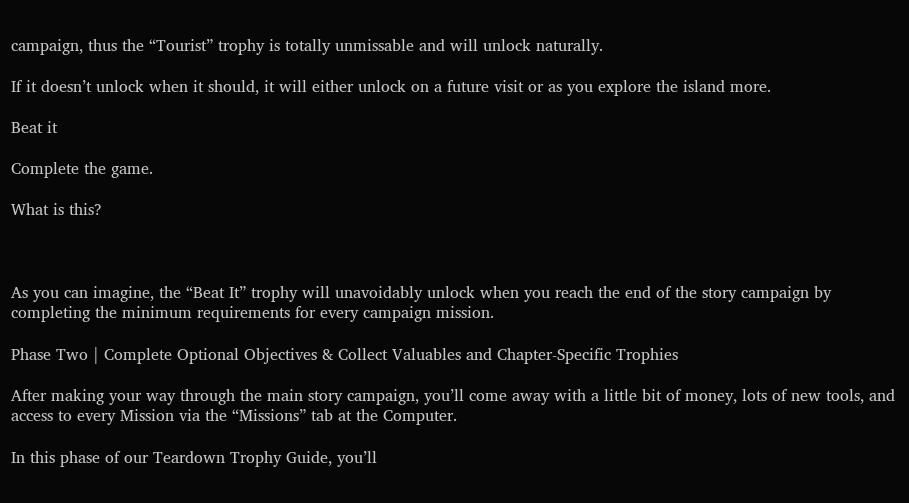campaign, thus the “Tourist” trophy is totally unmissable and will unlock naturally.

If it doesn’t unlock when it should, it will either unlock on a future visit or as you explore the island more.

Beat it

Complete the game.

What is this?



As you can imagine, the “Beat It” trophy will unavoidably unlock when you reach the end of the story campaign by completing the minimum requirements for every campaign mission.

Phase Two | Complete Optional Objectives & Collect Valuables and Chapter-Specific Trophies

After making your way through the main story campaign, you’ll come away with a little bit of money, lots of new tools, and access to every Mission via the “Missions” tab at the Computer.

In this phase of our Teardown Trophy Guide, you’ll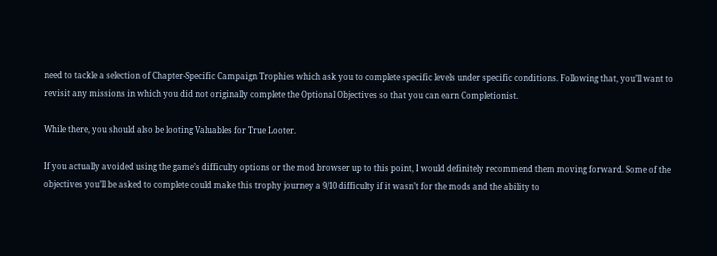need to tackle a selection of Chapter-Specific Campaign Trophies which ask you to complete specific levels under specific conditions. Following that, you’ll want to revisit any missions in which you did not originally complete the Optional Objectives so that you can earn Completionist.

While there, you should also be looting Valuables for True Looter.

If you actually avoided using the game’s difficulty options or the mod browser up to this point, I would definitely recommend them moving forward. Some of the objectives you’ll be asked to complete could make this trophy journey a 9/10 difficulty if it wasn’t for the mods and the ability to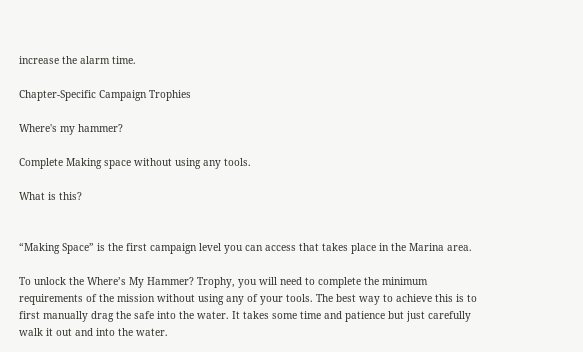increase the alarm time.

Chapter-Specific Campaign Trophies

Where's my hammer?

Complete Making space without using any tools.

What is this?


“Making Space” is the first campaign level you can access that takes place in the Marina area.

To unlock the Where’s My Hammer? Trophy, you will need to complete the minimum requirements of the mission without using any of your tools. The best way to achieve this is to first manually drag the safe into the water. It takes some time and patience but just carefully walk it out and into the water.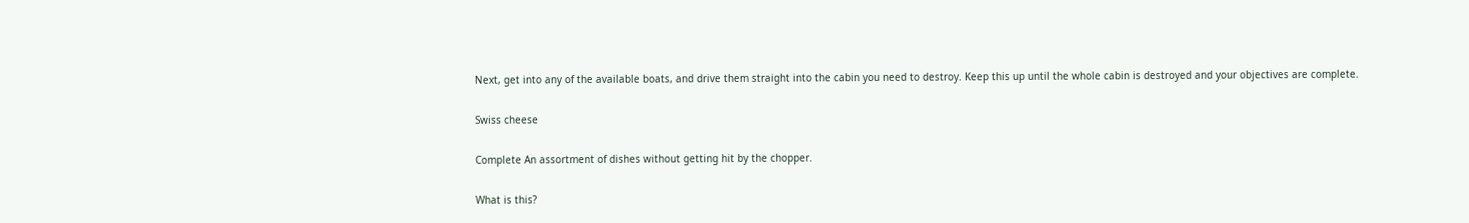Next, get into any of the available boats, and drive them straight into the cabin you need to destroy. Keep this up until the whole cabin is destroyed and your objectives are complete.

Swiss cheese

Complete An assortment of dishes without getting hit by the chopper.

What is this?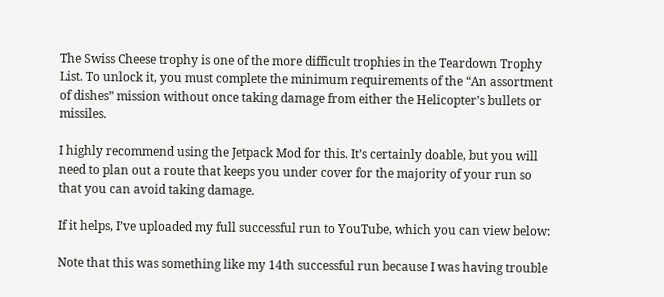The Swiss Cheese trophy is one of the more difficult trophies in the Teardown Trophy List. To unlock it, you must complete the minimum requirements of the “An assortment of dishes” mission without once taking damage from either the Helicopter’s bullets or missiles.

I highly recommend using the Jetpack Mod for this. It’s certainly doable, but you will need to plan out a route that keeps you under cover for the majority of your run so that you can avoid taking damage.

If it helps, I’ve uploaded my full successful run to YouTube, which you can view below:

Note that this was something like my 14th successful run because I was having trouble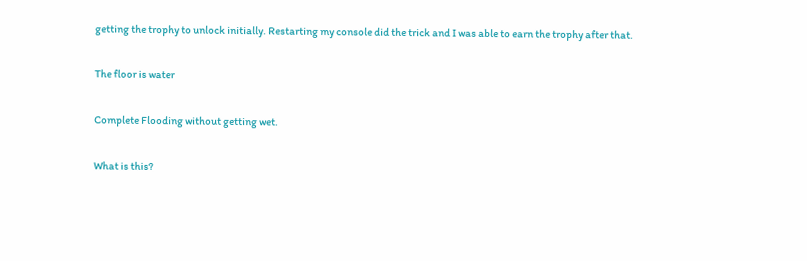getting the trophy to unlock initially. Restarting my console did the trick and I was able to earn the trophy after that.

The floor is water

Complete Flooding without getting wet.

What is this?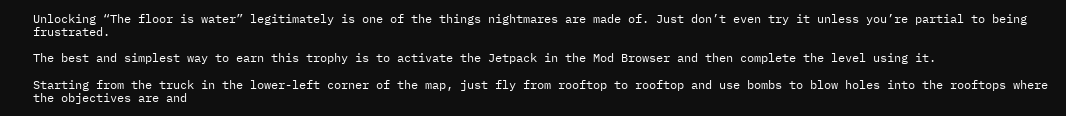Unlocking “The floor is water” legitimately is one of the things nightmares are made of. Just don’t even try it unless you’re partial to being frustrated.

The best and simplest way to earn this trophy is to activate the Jetpack in the Mod Browser and then complete the level using it.

Starting from the truck in the lower-left corner of the map, just fly from rooftop to rooftop and use bombs to blow holes into the rooftops where the objectives are and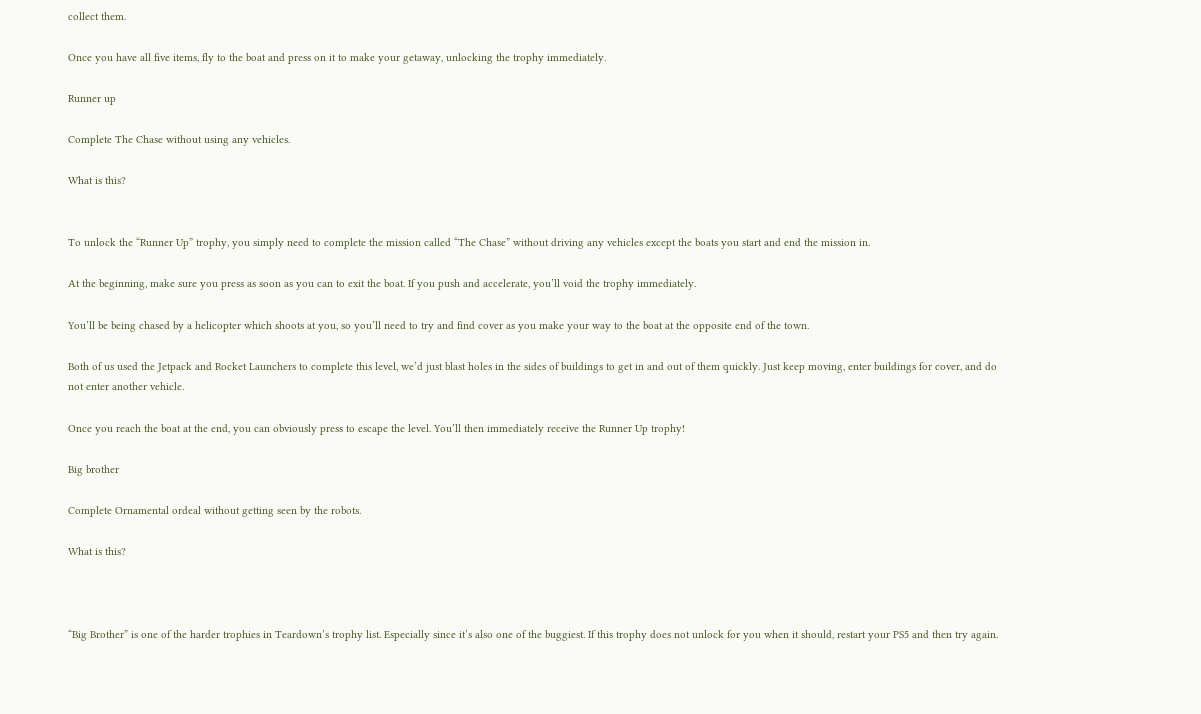collect them.

Once you have all five items, fly to the boat and press on it to make your getaway, unlocking the trophy immediately.

Runner up

Complete The Chase without using any vehicles.

What is this?


To unlock the “Runner Up” trophy, you simply need to complete the mission called “The Chase” without driving any vehicles except the boats you start and end the mission in.

At the beginning, make sure you press as soon as you can to exit the boat. If you push and accelerate, you’ll void the trophy immediately.

You’ll be being chased by a helicopter which shoots at you, so you’ll need to try and find cover as you make your way to the boat at the opposite end of the town.

Both of us used the Jetpack and Rocket Launchers to complete this level, we’d just blast holes in the sides of buildings to get in and out of them quickly. Just keep moving, enter buildings for cover, and do not enter another vehicle.

Once you reach the boat at the end, you can obviously press to escape the level. You’ll then immediately receive the Runner Up trophy!

Big brother

Complete Ornamental ordeal without getting seen by the robots.

What is this?



“Big Brother” is one of the harder trophies in Teardown’s trophy list. Especially since it’s also one of the buggiest. If this trophy does not unlock for you when it should, restart your PS5 and then try again.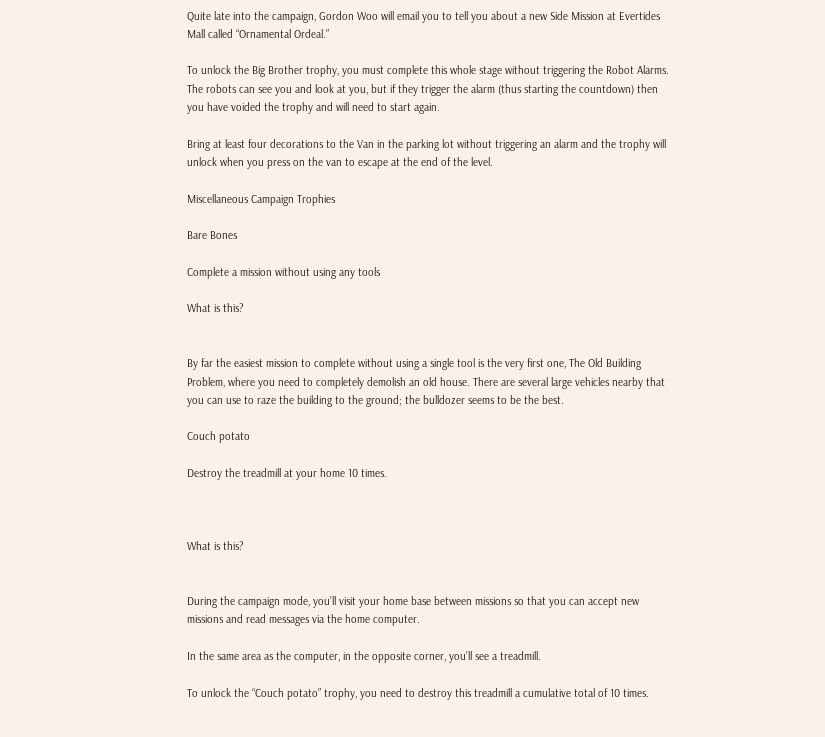Quite late into the campaign, Gordon Woo will email you to tell you about a new Side Mission at Evertides Mall called “Ornamental Ordeal.”

To unlock the Big Brother trophy, you must complete this whole stage without triggering the Robot Alarms. The robots can see you and look at you, but if they trigger the alarm (thus starting the countdown) then you have voided the trophy and will need to start again.

Bring at least four decorations to the Van in the parking lot without triggering an alarm and the trophy will unlock when you press on the van to escape at the end of the level.

Miscellaneous Campaign Trophies

Bare Bones

Complete a mission without using any tools

What is this?


By far the easiest mission to complete without using a single tool is the very first one, The Old Building Problem, where you need to completely demolish an old house. There are several large vehicles nearby that you can use to raze the building to the ground; the bulldozer seems to be the best.

Couch potato

Destroy the treadmill at your home 10 times.



What is this?


During the campaign mode, you’ll visit your home base between missions so that you can accept new missions and read messages via the home computer.

In the same area as the computer, in the opposite corner, you’ll see a treadmill.

To unlock the “Couch potato” trophy, you need to destroy this treadmill a cumulative total of 10 times.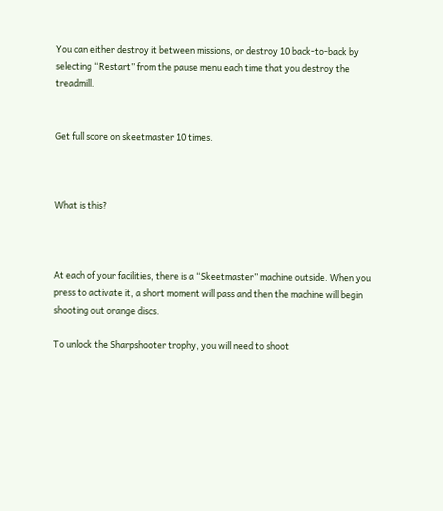You can either destroy it between missions, or destroy 10 back-to-back by selecting “Restart” from the pause menu each time that you destroy the treadmill.


Get full score on skeetmaster 10 times.



What is this?



At each of your facilities, there is a “Skeetmaster” machine outside. When you press to activate it, a short moment will pass and then the machine will begin shooting out orange discs.

To unlock the Sharpshooter trophy, you will need to shoot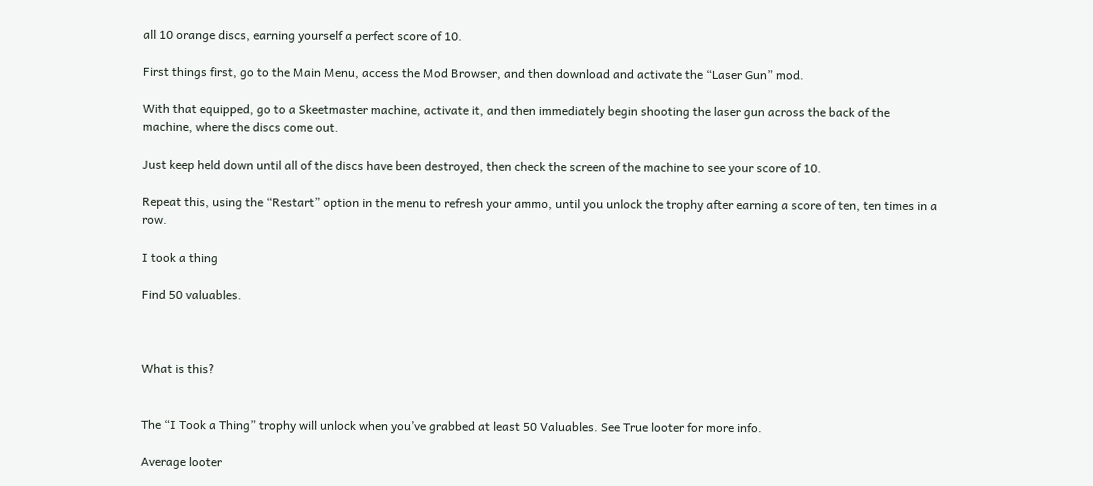all 10 orange discs, earning yourself a perfect score of 10.

First things first, go to the Main Menu, access the Mod Browser, and then download and activate the “Laser Gun” mod.

With that equipped, go to a Skeetmaster machine, activate it, and then immediately begin shooting the laser gun across the back of the machine, where the discs come out.

Just keep held down until all of the discs have been destroyed, then check the screen of the machine to see your score of 10.

Repeat this, using the “Restart” option in the menu to refresh your ammo, until you unlock the trophy after earning a score of ten, ten times in a row.

I took a thing

Find 50 valuables.



What is this?


The “I Took a Thing” trophy will unlock when you’ve grabbed at least 50 Valuables. See True looter for more info.

Average looter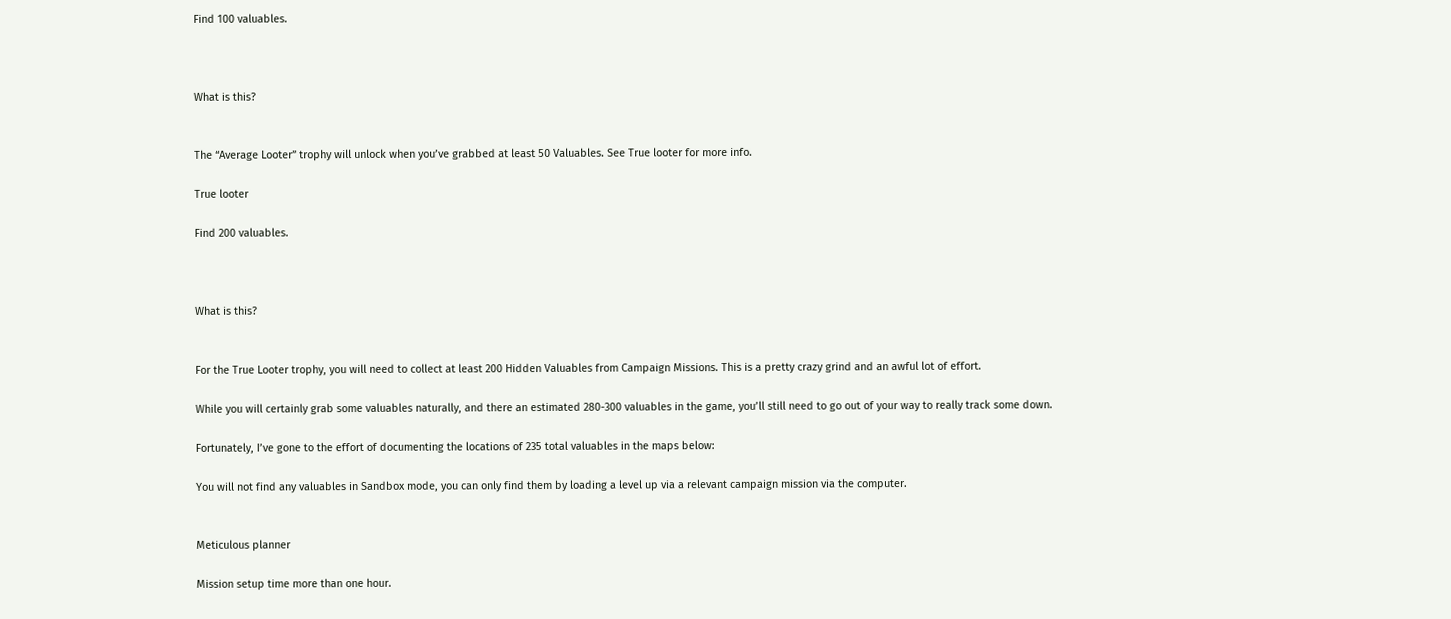Find 100 valuables.



What is this?


The “Average Looter” trophy will unlock when you’ve grabbed at least 50 Valuables. See True looter for more info.

True looter

Find 200 valuables.



What is this?


For the True Looter trophy, you will need to collect at least 200 Hidden Valuables from Campaign Missions. This is a pretty crazy grind and an awful lot of effort.

While you will certainly grab some valuables naturally, and there an estimated 280-300 valuables in the game, you’ll still need to go out of your way to really track some down.

Fortunately, I’ve gone to the effort of documenting the locations of 235 total valuables in the maps below:

You will not find any valuables in Sandbox mode, you can only find them by loading a level up via a relevant campaign mission via the computer.


Meticulous planner

Mission setup time more than one hour.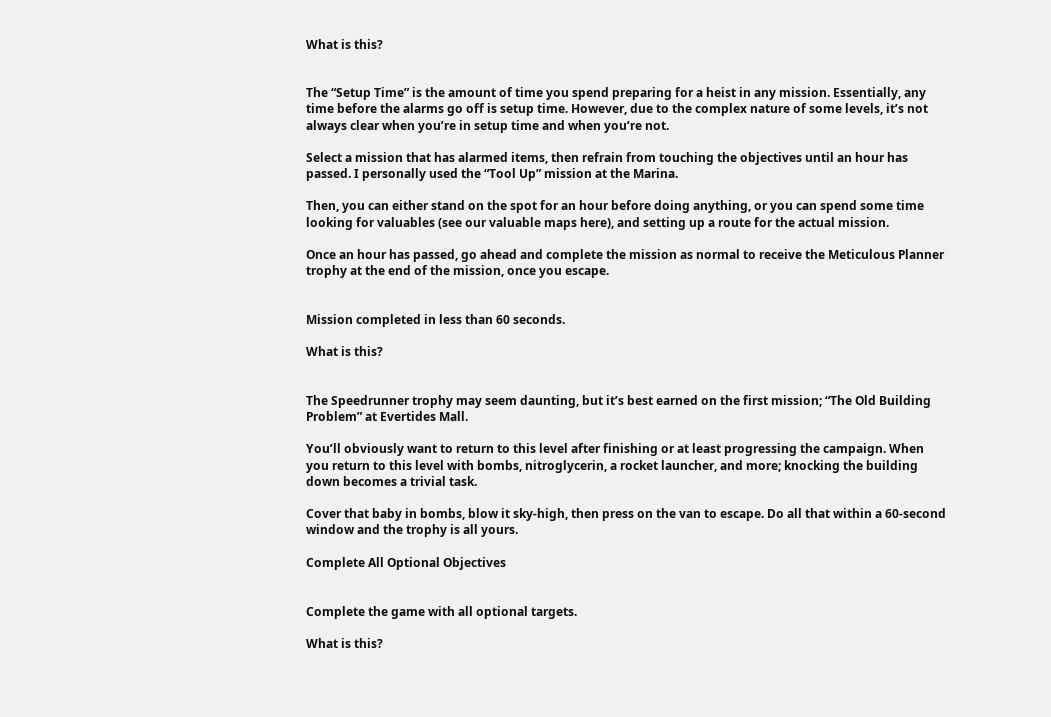What is this?


The “Setup Time” is the amount of time you spend preparing for a heist in any mission. Essentially, any time before the alarms go off is setup time. However, due to the complex nature of some levels, it’s not always clear when you’re in setup time and when you’re not.

Select a mission that has alarmed items, then refrain from touching the objectives until an hour has passed. I personally used the “Tool Up” mission at the Marina.

Then, you can either stand on the spot for an hour before doing anything, or you can spend some time looking for valuables (see our valuable maps here), and setting up a route for the actual mission.

Once an hour has passed, go ahead and complete the mission as normal to receive the Meticulous Planner trophy at the end of the mission, once you escape.


Mission completed in less than 60 seconds.

What is this?


The Speedrunner trophy may seem daunting, but it’s best earned on the first mission; “The Old Building Problem” at Evertides Mall.

You’ll obviously want to return to this level after finishing or at least progressing the campaign. When you return to this level with bombs, nitroglycerin, a rocket launcher, and more; knocking the building down becomes a trivial task.

Cover that baby in bombs, blow it sky-high, then press on the van to escape. Do all that within a 60-second window and the trophy is all yours.

Complete All Optional Objectives


Complete the game with all optional targets.

What is this?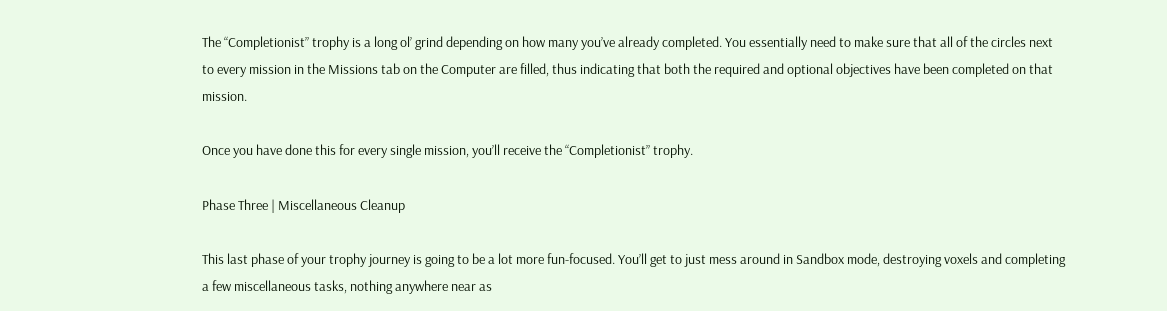The “Completionist” trophy is a long ol’ grind depending on how many you’ve already completed. You essentially need to make sure that all of the circles next to every mission in the Missions tab on the Computer are filled, thus indicating that both the required and optional objectives have been completed on that mission.

Once you have done this for every single mission, you’ll receive the “Completionist” trophy.

Phase Three | Miscellaneous Cleanup

This last phase of your trophy journey is going to be a lot more fun-focused. You’ll get to just mess around in Sandbox mode, destroying voxels and completing a few miscellaneous tasks, nothing anywhere near as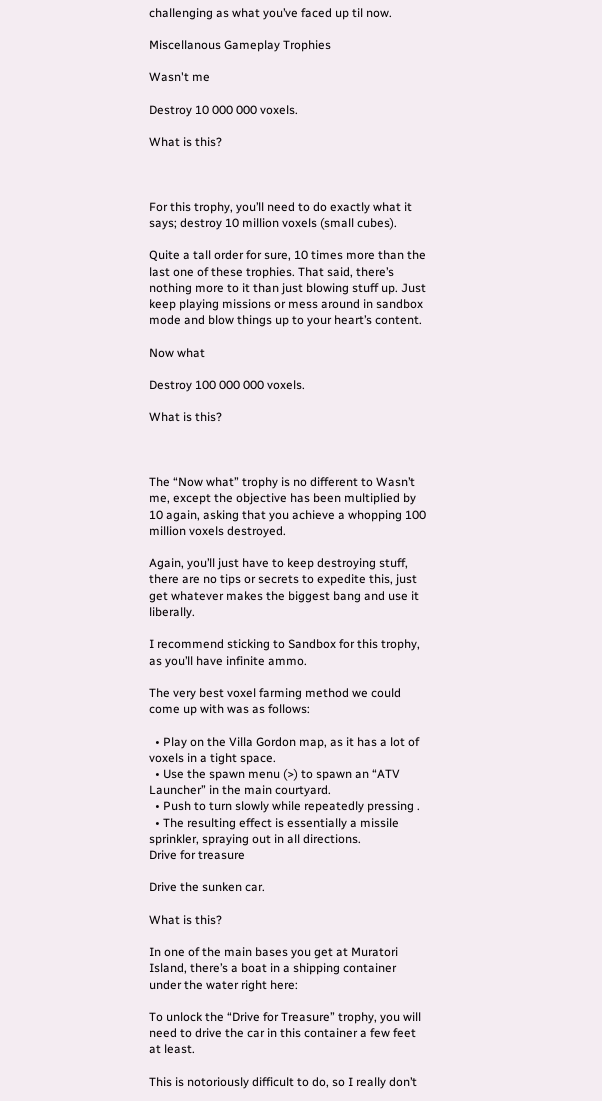challenging as what you’ve faced up til now.

Miscellanous Gameplay Trophies

Wasn't me

Destroy 10 000 000 voxels.

What is this?



For this trophy, you’ll need to do exactly what it says; destroy 10 million voxels (small cubes).

Quite a tall order for sure, 10 times more than the last one of these trophies. That said, there’s nothing more to it than just blowing stuff up. Just keep playing missions or mess around in sandbox mode and blow things up to your heart’s content.

Now what

Destroy 100 000 000 voxels.

What is this?



The “Now what” trophy is no different to Wasn’t me, except the objective has been multiplied by 10 again, asking that you achieve a whopping 100 million voxels destroyed.

Again, you’ll just have to keep destroying stuff, there are no tips or secrets to expedite this, just get whatever makes the biggest bang and use it liberally.

I recommend sticking to Sandbox for this trophy, as you’ll have infinite ammo.

The very best voxel farming method we could come up with was as follows:

  • Play on the Villa Gordon map, as it has a lot of voxels in a tight space.
  • Use the spawn menu (>) to spawn an “ATV Launcher” in the main courtyard.
  • Push to turn slowly while repeatedly pressing .
  • The resulting effect is essentially a missile sprinkler, spraying out in all directions.
Drive for treasure

Drive the sunken car.

What is this?

In one of the main bases you get at Muratori Island, there’s a boat in a shipping container under the water right here:

To unlock the “Drive for Treasure” trophy, you will need to drive the car in this container a few feet at least.

This is notoriously difficult to do, so I really don’t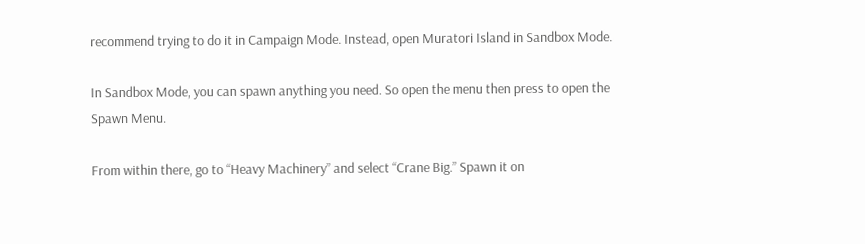recommend trying to do it in Campaign Mode. Instead, open Muratori Island in Sandbox Mode.

In Sandbox Mode, you can spawn anything you need. So open the menu then press to open the Spawn Menu.

From within there, go to “Heavy Machinery” and select “Crane Big.” Spawn it on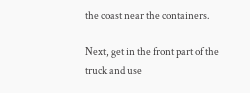the coast near the containers.

Next, get in the front part of the truck and use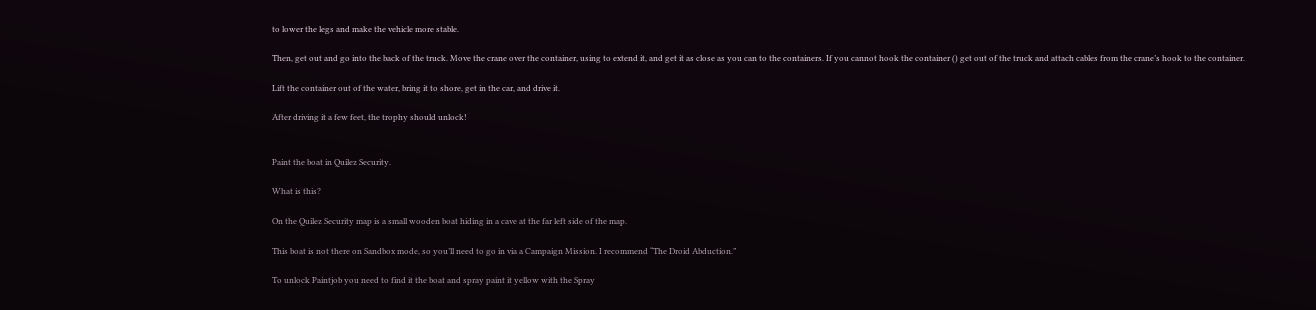to lower the legs and make the vehicle more stable.

Then, get out and go into the back of the truck. Move the crane over the container, using to extend it, and get it as close as you can to the containers. If you cannot hook the container () get out of the truck and attach cables from the crane’s hook to the container.

Lift the container out of the water, bring it to shore, get in the car, and drive it.

After driving it a few feet, the trophy should unlock!


Paint the boat in Quilez Security.

What is this?

On the Quilez Security map is a small wooden boat hiding in a cave at the far left side of the map.

This boat is not there on Sandbox mode, so you’ll need to go in via a Campaign Mission. I recommend “The Droid Abduction.”

To unlock Paintjob you need to find it the boat and spray paint it yellow with the Spray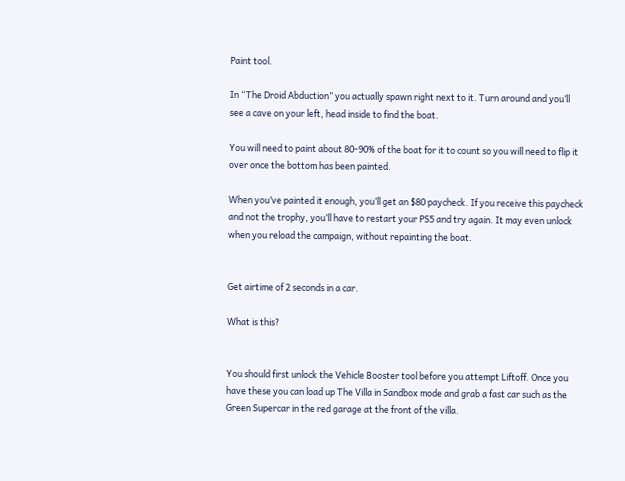Paint tool.

In “The Droid Abduction” you actually spawn right next to it. Turn around and you’ll see a cave on your left, head inside to find the boat.

You will need to paint about 80-90% of the boat for it to count so you will need to flip it over once the bottom has been painted.

When you’ve painted it enough, you’ll get an $80 paycheck. If you receive this paycheck and not the trophy, you’ll have to restart your PS5 and try again. It may even unlock when you reload the campaign, without repainting the boat.


Get airtime of 2 seconds in a car.

What is this?


You should first unlock the Vehicle Booster tool before you attempt Liftoff. Once you have these you can load up The Villa in Sandbox mode and grab a fast car such as the Green Supercar in the red garage at the front of the villa.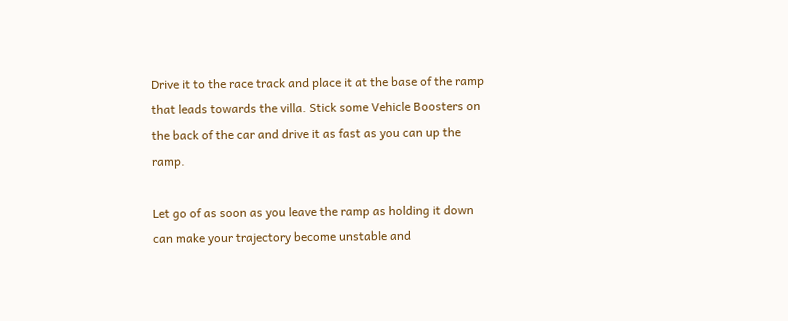Drive it to the race track and place it at the base of the ramp that leads towards the villa. Stick some Vehicle Boosters on the back of the car and drive it as fast as you can up the ramp.

Let go of as soon as you leave the ramp as holding it down can make your trajectory become unstable and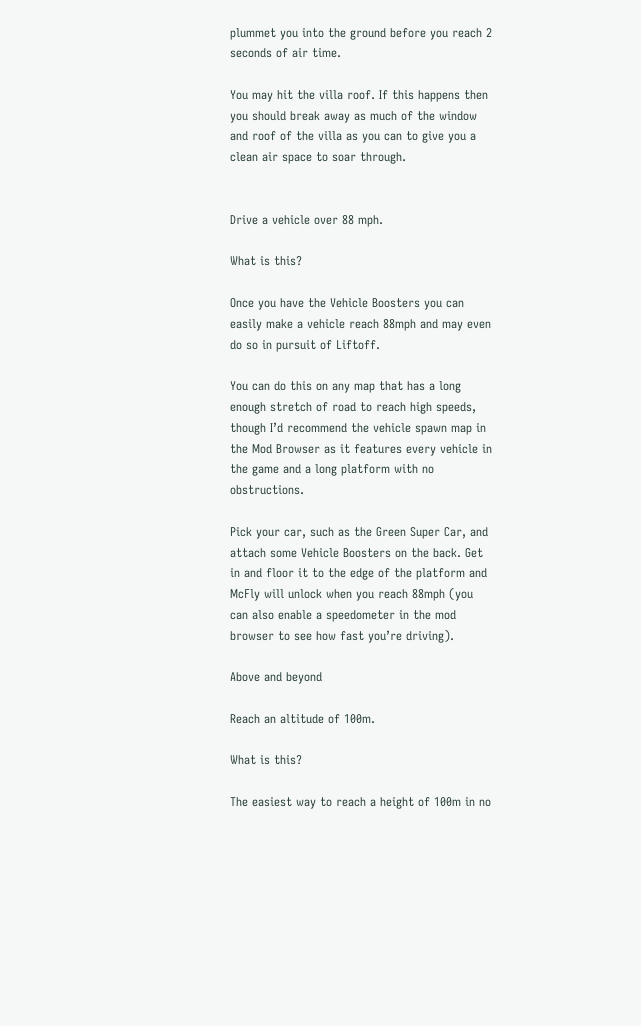plummet you into the ground before you reach 2 seconds of air time.

You may hit the villa roof. If this happens then you should break away as much of the window and roof of the villa as you can to give you a clean air space to soar through.


Drive a vehicle over 88 mph.

What is this?

Once you have the Vehicle Boosters you can easily make a vehicle reach 88mph and may even do so in pursuit of Liftoff.

You can do this on any map that has a long enough stretch of road to reach high speeds, though I’d recommend the vehicle spawn map in the Mod Browser as it features every vehicle in the game and a long platform with no obstructions.

Pick your car, such as the Green Super Car, and attach some Vehicle Boosters on the back. Get in and floor it to the edge of the platform and McFly will unlock when you reach 88mph (you can also enable a speedometer in the mod browser to see how fast you’re driving).

Above and beyond

Reach an altitude of 100m.

What is this?

The easiest way to reach a height of 100m in no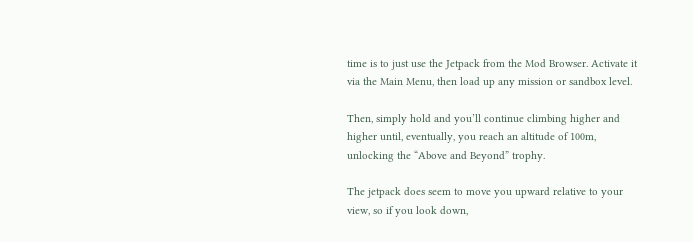time is to just use the Jetpack from the Mod Browser. Activate it via the Main Menu, then load up any mission or sandbox level.

Then, simply hold and you’ll continue climbing higher and higher until, eventually, you reach an altitude of 100m, unlocking the “Above and Beyond” trophy.

The jetpack does seem to move you upward relative to your view, so if you look down,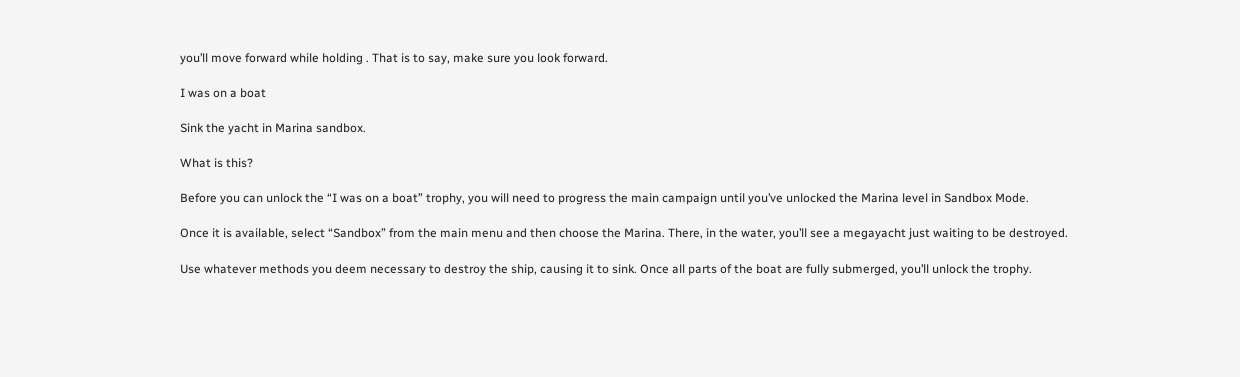you’ll move forward while holding . That is to say, make sure you look forward.

I was on a boat

Sink the yacht in Marina sandbox.

What is this?

Before you can unlock the “I was on a boat” trophy, you will need to progress the main campaign until you’ve unlocked the Marina level in Sandbox Mode.

Once it is available, select “Sandbox” from the main menu and then choose the Marina. There, in the water, you’ll see a megayacht just waiting to be destroyed.

Use whatever methods you deem necessary to destroy the ship, causing it to sink. Once all parts of the boat are fully submerged, you’ll unlock the trophy.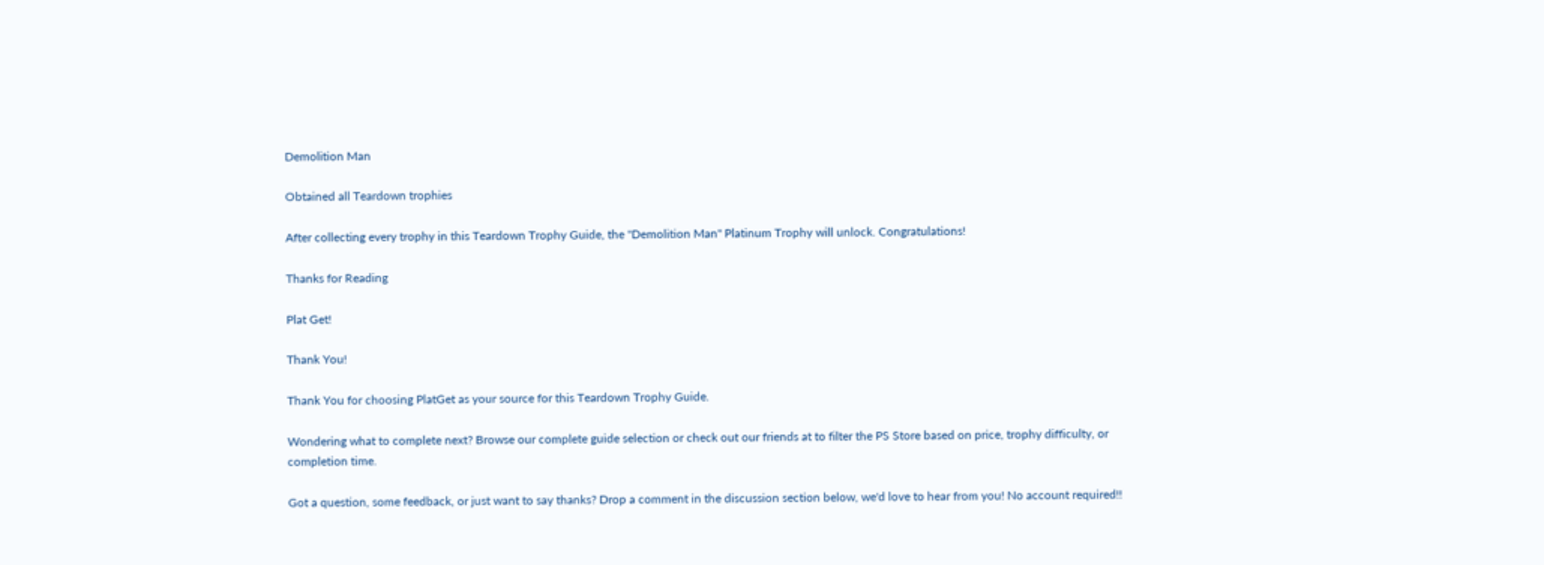Demolition Man

Obtained all Teardown trophies

After collecting every trophy in this Teardown Trophy Guide, the "Demolition Man" Platinum Trophy will unlock. Congratulations!

Thanks for Reading

Plat Get!

Thank You!

Thank You for choosing PlatGet as your source for this Teardown Trophy Guide.

Wondering what to complete next? Browse our complete guide selection or check out our friends at to filter the PS Store based on price, trophy difficulty, or completion time.

Got a question, some feedback, or just want to say thanks? Drop a comment in the discussion section below, we'd love to hear from you! No account required!!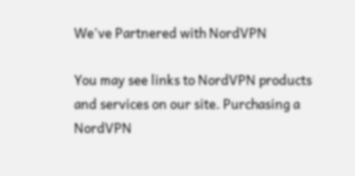We've Partnered with NordVPN

You may see links to NordVPN products and services on our site. Purchasing a NordVPN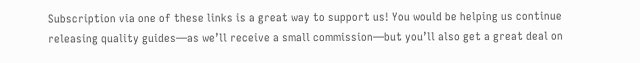Subscription via one of these links is a great way to support us! You would be helping us continue releasing quality guides—as we’ll receive a small commission—but you’ll also get a great deal on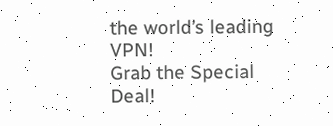the world’s leading VPN!
Grab the Special Deal!